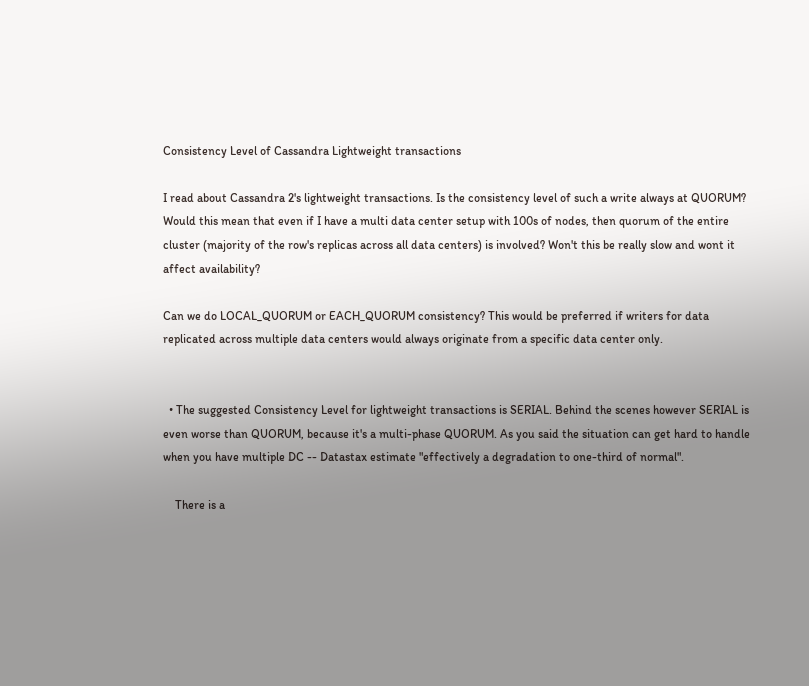Consistency Level of Cassandra Lightweight transactions

I read about Cassandra 2's lightweight transactions. Is the consistency level of such a write always at QUORUM? Would this mean that even if I have a multi data center setup with 100s of nodes, then quorum of the entire cluster (majority of the row's replicas across all data centers) is involved? Won't this be really slow and wont it affect availability?

Can we do LOCAL_QUORUM or EACH_QUORUM consistency? This would be preferred if writers for data replicated across multiple data centers would always originate from a specific data center only.


  • The suggested Consistency Level for lightweight transactions is SERIAL. Behind the scenes however SERIAL is even worse than QUORUM, because it's a multi-phase QUORUM. As you said the situation can get hard to handle when you have multiple DC -- Datastax estimate "effectively a degradation to one-third of normal".

    There is a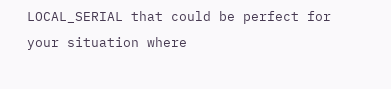LOCAL_SERIAL that could be perfect for your situation where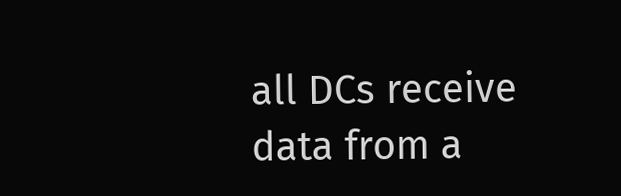all DCs receive data from a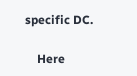specific DC.

    Here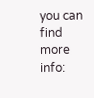you can find more info: